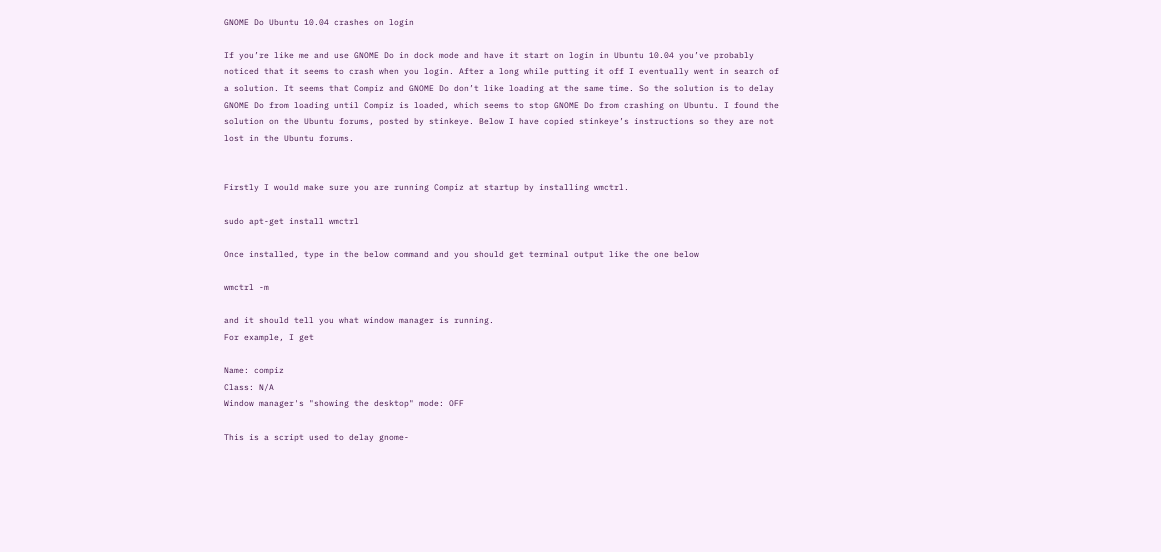GNOME Do Ubuntu 10.04 crashes on login

If you’re like me and use GNOME Do in dock mode and have it start on login in Ubuntu 10.04 you’ve probably noticed that it seems to crash when you login. After a long while putting it off I eventually went in search of a solution. It seems that Compiz and GNOME Do don’t like loading at the same time. So the solution is to delay GNOME Do from loading until Compiz is loaded, which seems to stop GNOME Do from crashing on Ubuntu. I found the solution on the Ubuntu forums, posted by stinkeye. Below I have copied stinkeye’s instructions so they are not lost in the Ubuntu forums.


Firstly I would make sure you are running Compiz at startup by installing wmctrl.

sudo apt-get install wmctrl

Once installed, type in the below command and you should get terminal output like the one below

wmctrl -m

and it should tell you what window manager is running.
For example, I get

Name: compiz
Class: N/A
Window manager's "showing the desktop" mode: OFF

This is a script used to delay gnome-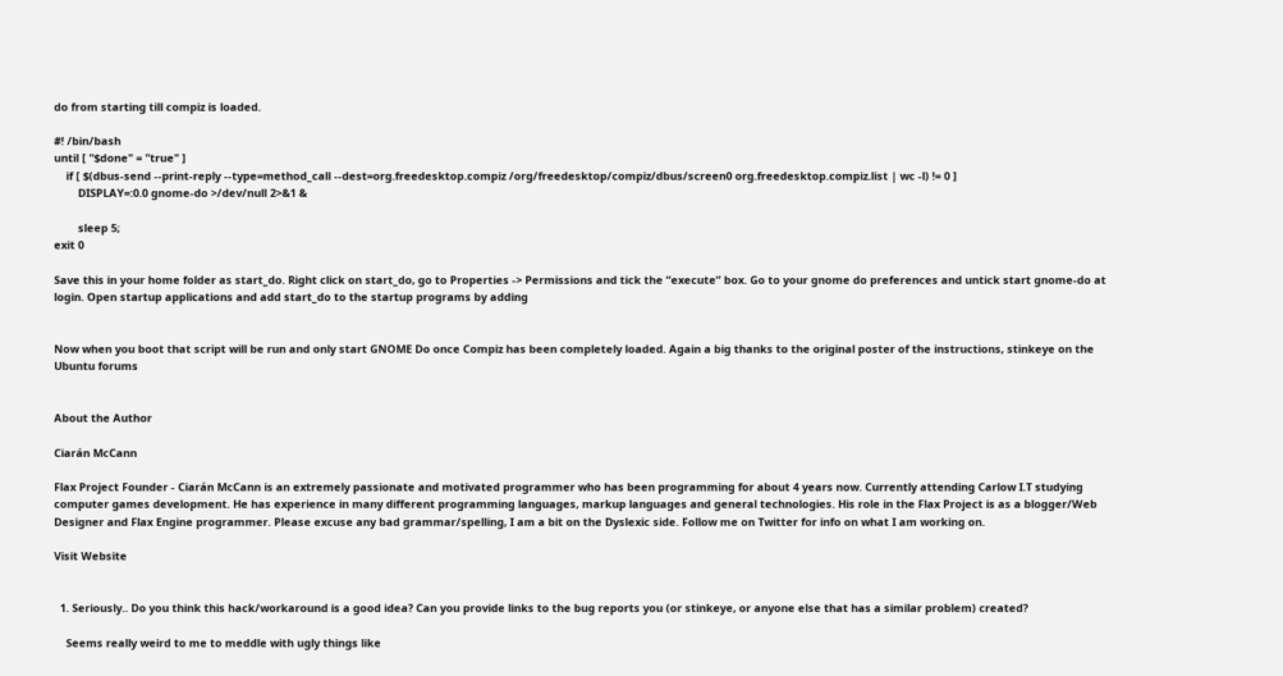do from starting till compiz is loaded.

#! /bin/bash
until [ "$done" = "true" ]
    if [ $(dbus-send --print-reply --type=method_call --dest=org.freedesktop.compiz /org/freedesktop/compiz/dbus/screen0 org.freedesktop.compiz.list | wc -l) != 0 ]
        DISPLAY=:0.0 gnome-do >/dev/null 2>&1 &

        sleep 5;
exit 0

Save this in your home folder as start_do. Right click on start_do, go to Properties -> Permissions and tick the “execute” box. Go to your gnome do preferences and untick start gnome-do at login. Open startup applications and add start_do to the startup programs by adding


Now when you boot that script will be run and only start GNOME Do once Compiz has been completely loaded. Again a big thanks to the original poster of the instructions, stinkeye on the Ubuntu forums


About the Author

Ciarán McCann

Flax Project Founder - Ciarán McCann is an extremely passionate and motivated programmer who has been programming for about 4 years now. Currently attending Carlow I.T studying computer games development. He has experience in many different programming languages, markup languages and general technologies. His role in the Flax Project is as a blogger/Web Designer and Flax Engine programmer. Please excuse any bad grammar/spelling, I am a bit on the Dyslexic side. Follow me on Twitter for info on what I am working on.

Visit Website


  1. Seriously.. Do you think this hack/workaround is a good idea? Can you provide links to the bug reports you (or stinkeye, or anyone else that has a similar problem) created?

    Seems really weird to me to meddle with ugly things like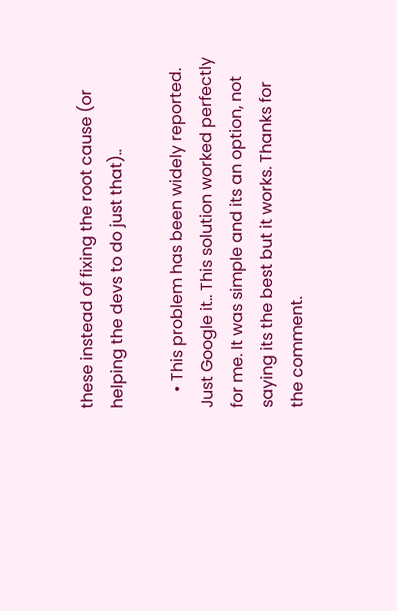these instead of fixing the root cause (or helping the devs to do just that)..

    • This problem has been widely reported. Just Google it.. This solution worked perfectly for me. It was simple and its an option, not saying its the best but it works. Thanks for the comment.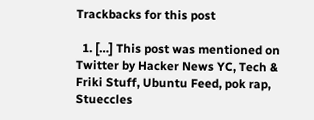Trackbacks for this post

  1. […] This post was mentioned on Twitter by Hacker News YC, Tech & Friki Stuff, Ubuntu Feed, pok rap, Stueccles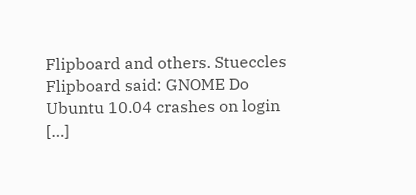Flipboard and others. Stueccles Flipboard said: GNOME Do Ubuntu 10.04 crashes on login […]